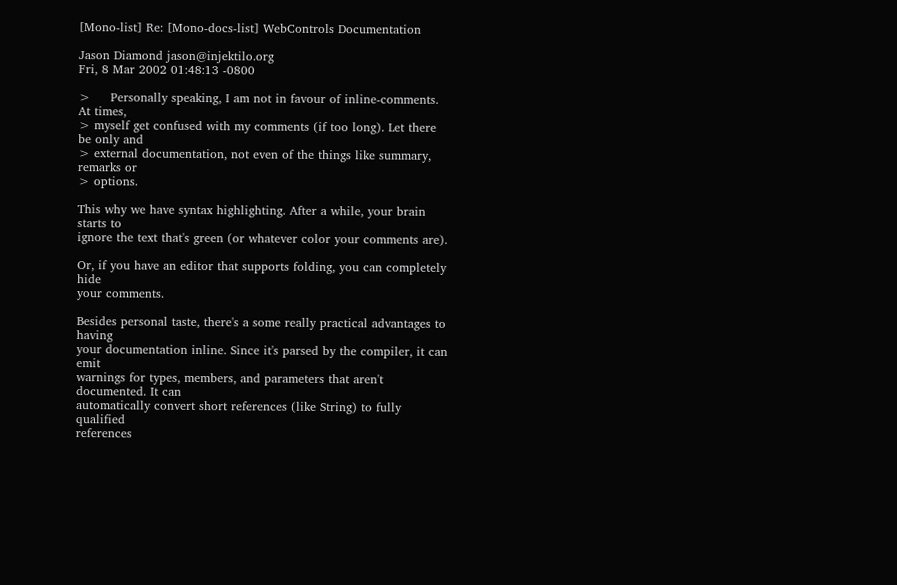[Mono-list] Re: [Mono-docs-list] WebControls Documentation

Jason Diamond jason@injektilo.org
Fri, 8 Mar 2002 01:48:13 -0800

>     Personally speaking, I am not in favour of inline-comments. At times,
> myself get confused with my comments (if too long). Let there be only and
> external documentation, not even of the things like summary, remarks or
> options.

This why we have syntax highlighting. After a while, your brain starts to
ignore the text that's green (or whatever color your comments are).

Or, if you have an editor that supports folding, you can completely hide
your comments.

Besides personal taste, there's a some really practical advantages to having
your documentation inline. Since it's parsed by the compiler, it can emit
warnings for types, members, and parameters that aren't documented. It can
automatically convert short references (like String) to fully qualified
references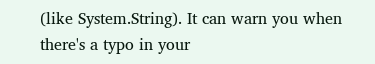(like System.String). It can warn you when there's a typo in your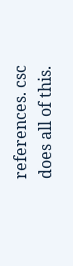references. csc does all of this.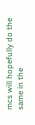mcs will hopefully do the same in the